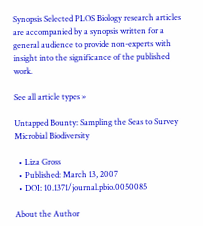Synopsis Selected PLOS Biology research articles are accompanied by a synopsis written for a general audience to provide non-experts with insight into the significance of the published work.

See all article types »

Untapped Bounty: Sampling the Seas to Survey Microbial Biodiversity

  • Liza Gross
  • Published: March 13, 2007
  • DOI: 10.1371/journal.pbio.0050085

About the Author